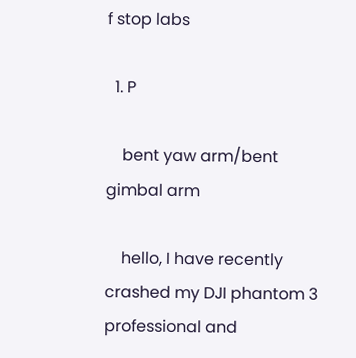f stop labs

  1. P

    bent yaw arm/bent gimbal arm

    hello, I have recently crashed my DJI phantom 3 professional and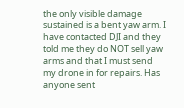the only visible damage sustained is a bent yaw arm. I have contacted DJI and they told me they do NOT sell yaw arms and that I must send my drone in for repairs. Has anyone sent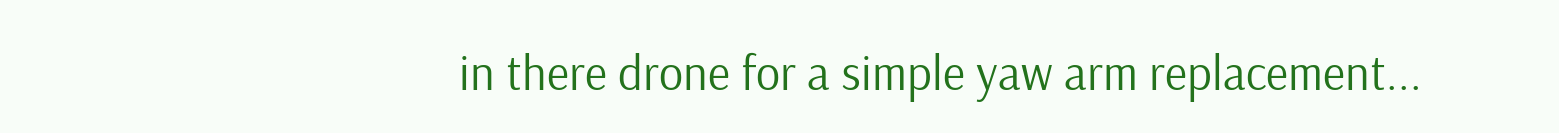in there drone for a simple yaw arm replacement...